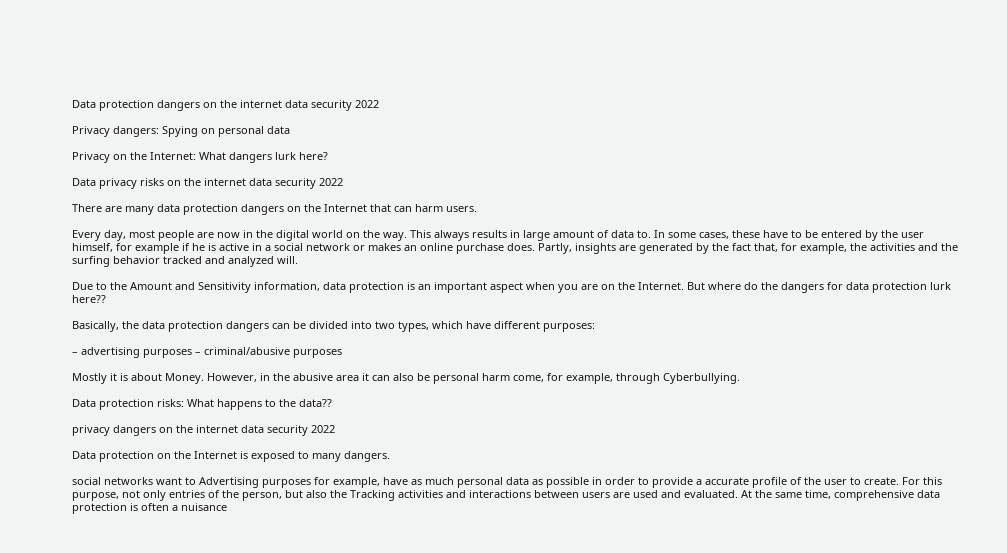Data protection dangers on the internet data security 2022

Privacy dangers: Spying on personal data

Privacy on the Internet: What dangers lurk here?

Data privacy risks on the internet data security 2022

There are many data protection dangers on the Internet that can harm users.

Every day, most people are now in the digital world on the way. This always results in large amount of data to. In some cases, these have to be entered by the user himself, for example if he is active in a social network or makes an online purchase does. Partly, insights are generated by the fact that, for example, the activities and the surfing behavior tracked and analyzed will.

Due to the Amount and Sensitivity information, data protection is an important aspect when you are on the Internet. But where do the dangers for data protection lurk here??

Basically, the data protection dangers can be divided into two types, which have different purposes:

– advertising purposes – criminal/abusive purposes

Mostly it is about Money. However, in the abusive area it can also be personal harm come, for example, through Cyberbullying.

Data protection risks: What happens to the data??

privacy dangers on the internet data security 2022

Data protection on the Internet is exposed to many dangers.

social networks want to Advertising purposes for example, have as much personal data as possible in order to provide a accurate profile of the user to create. For this purpose, not only entries of the person, but also the Tracking activities and interactions between users are used and evaluated. At the same time, comprehensive data protection is often a nuisance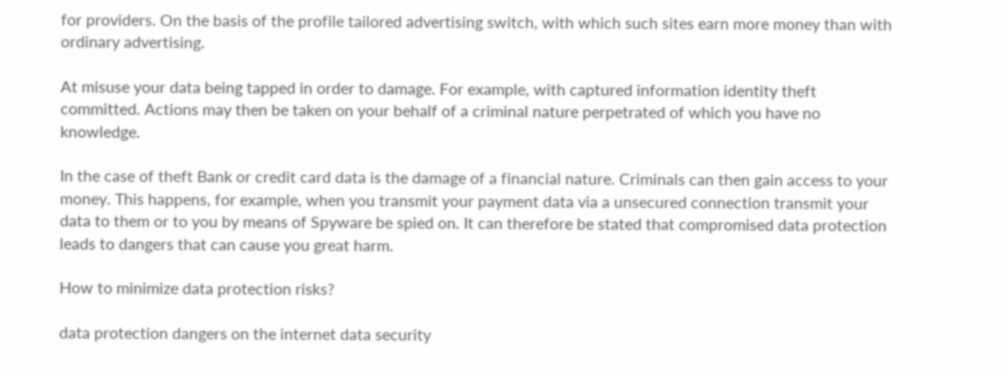for providers. On the basis of the profile tailored advertising switch, with which such sites earn more money than with ordinary advertising.

At misuse your data being tapped in order to damage. For example, with captured information identity theft committed. Actions may then be taken on your behalf of a criminal nature perpetrated of which you have no knowledge.

In the case of theft Bank or credit card data is the damage of a financial nature. Criminals can then gain access to your money. This happens, for example, when you transmit your payment data via a unsecured connection transmit your data to them or to you by means of Spyware be spied on. It can therefore be stated that compromised data protection leads to dangers that can cause you great harm.

How to minimize data protection risks?

data protection dangers on the internet data security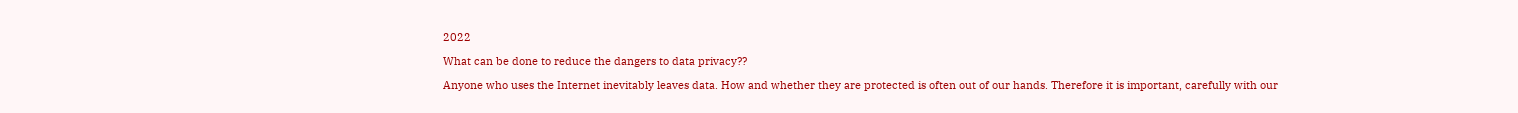2022

What can be done to reduce the dangers to data privacy??

Anyone who uses the Internet inevitably leaves data. How and whether they are protected is often out of our hands. Therefore it is important, carefully with our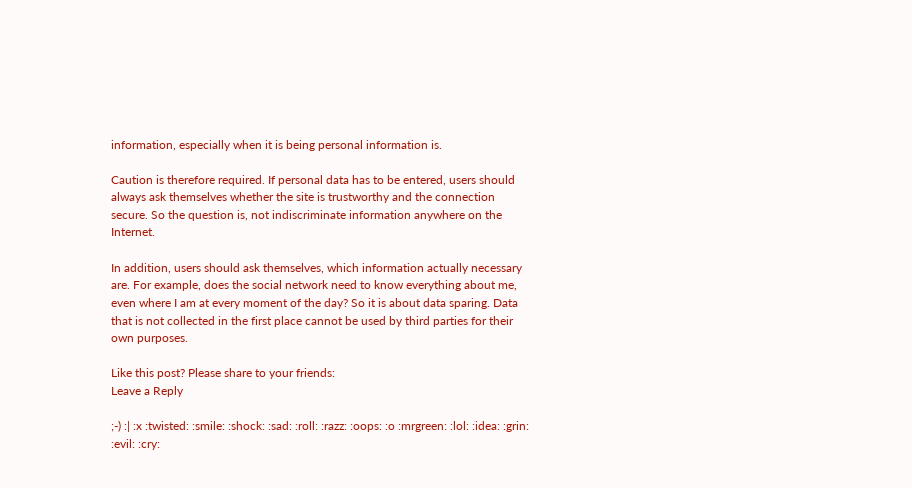information, especially when it is being personal information is.

Caution is therefore required. If personal data has to be entered, users should always ask themselves whether the site is trustworthy and the connection secure. So the question is, not indiscriminate information anywhere on the Internet.

In addition, users should ask themselves, which information actually necessary are. For example, does the social network need to know everything about me, even where I am at every moment of the day? So it is about data sparing. Data that is not collected in the first place cannot be used by third parties for their own purposes.

Like this post? Please share to your friends:
Leave a Reply

;-) :| :x :twisted: :smile: :shock: :sad: :roll: :razz: :oops: :o :mrgreen: :lol: :idea: :grin: :evil: :cry: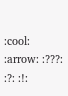:cool: :arrow: :???: :?: :!: